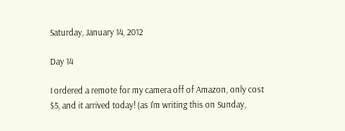Saturday, January 14, 2012

Day 14

I ordered a remote for my camera off of Amazon, only cost $5, and it arrived today! (as I'm writing this on Sunday,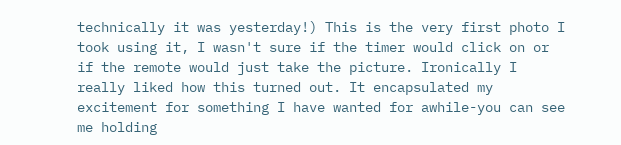technically it was yesterday!) This is the very first photo I took using it, I wasn't sure if the timer would click on or if the remote would just take the picture. Ironically I really liked how this turned out. It encapsulated my excitement for something I have wanted for awhile-you can see me holding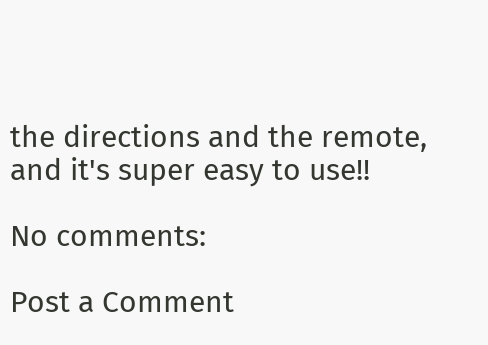the directions and the remote, and it's super easy to use!!

No comments:

Post a Comment